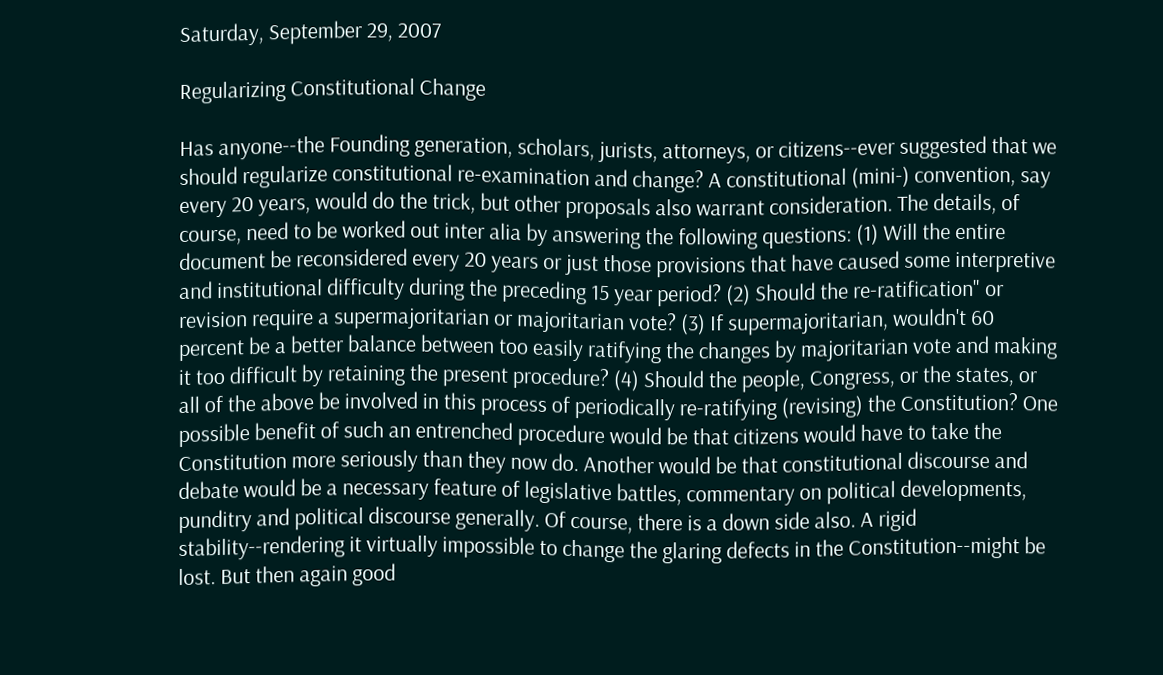Saturday, September 29, 2007

Regularizing Constitutional Change

Has anyone--the Founding generation, scholars, jurists, attorneys, or citizens--ever suggested that we should regularize constitutional re-examination and change? A constitutional (mini-) convention, say every 20 years, would do the trick, but other proposals also warrant consideration. The details, of course, need to be worked out inter alia by answering the following questions: (1) Will the entire document be reconsidered every 20 years or just those provisions that have caused some interpretive and institutional difficulty during the preceding 15 year period? (2) Should the re-ratification" or revision require a supermajoritarian or majoritarian vote? (3) If supermajoritarian, wouldn't 60 percent be a better balance between too easily ratifying the changes by majoritarian vote and making it too difficult by retaining the present procedure? (4) Should the people, Congress, or the states, or all of the above be involved in this process of periodically re-ratifying (revising) the Constitution? One possible benefit of such an entrenched procedure would be that citizens would have to take the Constitution more seriously than they now do. Another would be that constitutional discourse and debate would be a necessary feature of legislative battles, commentary on political developments, punditry and political discourse generally. Of course, there is a down side also. A rigid stability--rendering it virtually impossible to change the glaring defects in the Constitution--might be lost. But then again good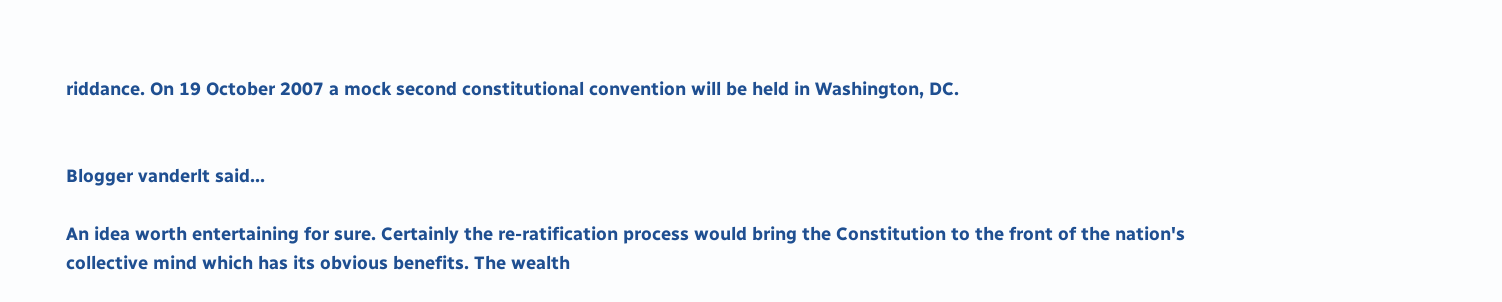riddance. On 19 October 2007 a mock second constitutional convention will be held in Washington, DC.


Blogger vanderlt said...

An idea worth entertaining for sure. Certainly the re-ratification process would bring the Constitution to the front of the nation's collective mind which has its obvious benefits. The wealth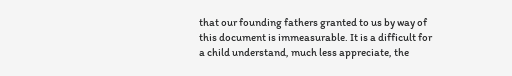that our founding fathers granted to us by way of this document is immeasurable. It is a difficult for a child understand, much less appreciate, the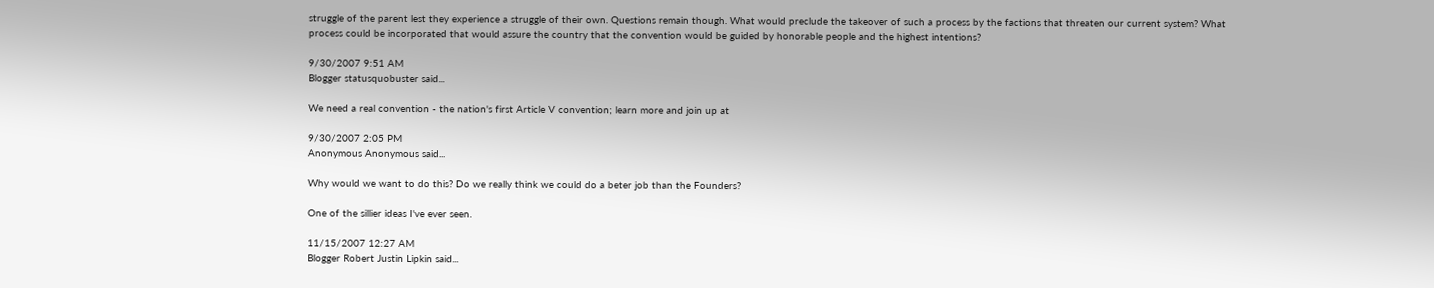struggle of the parent lest they experience a struggle of their own. Questions remain though. What would preclude the takeover of such a process by the factions that threaten our current system? What process could be incorporated that would assure the country that the convention would be guided by honorable people and the highest intentions?

9/30/2007 9:51 AM
Blogger statusquobuster said...

We need a real convention - the nation's first Article V convention; learn more and join up at

9/30/2007 2:05 PM
Anonymous Anonymous said...

Why would we want to do this? Do we really think we could do a beter job than the Founders?

One of the sillier ideas I've ever seen.

11/15/2007 12:27 AM
Blogger Robert Justin Lipkin said...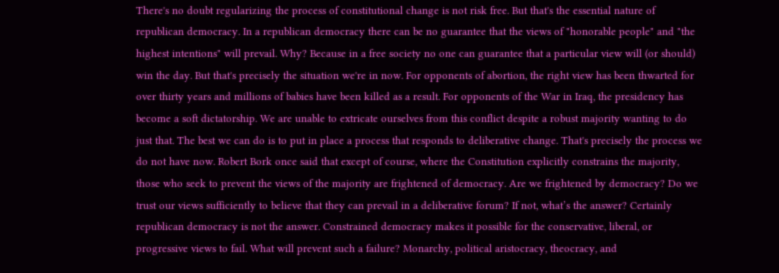There's no doubt regularizing the process of constitutional change is not risk free. But that's the essential nature of republican democracy. In a republican democracy there can be no guarantee that the views of "honorable people" and "the highest intentions" will prevail. Why? Because in a free society no one can guarantee that a particular view will (or should) win the day. But that's precisely the situation we're in now. For opponents of abortion, the right view has been thwarted for over thirty years and millions of babies have been killed as a result. For opponents of the War in Iraq, the presidency has become a soft dictatorship. We are unable to extricate ourselves from this conflict despite a robust majority wanting to do just that. The best we can do is to put in place a process that responds to deliberative change. That's precisely the process we do not have now. Robert Bork once said that except of course, where the Constitution explicitly constrains the majority, those who seek to prevent the views of the majority are frightened of democracy. Are we frightened by democracy? Do we trust our views sufficiently to believe that they can prevail in a deliberative forum? If not, what’s the answer? Certainly republican democracy is not the answer. Constrained democracy makes it possible for the conservative, liberal, or progressive views to fail. What will prevent such a failure? Monarchy, political aristocracy, theocracy, and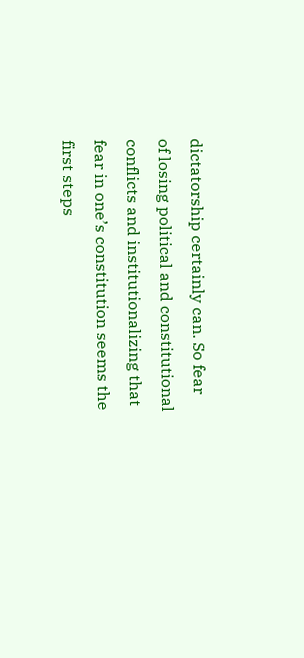dictatorship certainly can. So fear of losing political and constitutional conflicts and institutionalizing that fear in one’s constitution seems the first steps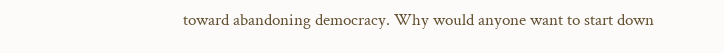toward abandoning democracy. Why would anyone want to start down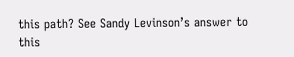this path? See Sandy Levinson’s answer to this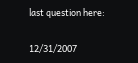last question here:

12/31/2007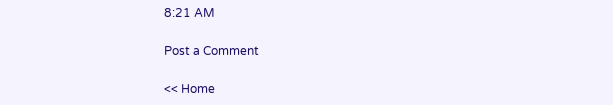8:21 AM

Post a Comment

<< Home